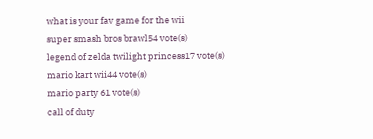what is your fav game for the wii
super smash bros brawl54 vote(s)
legend of zelda twilight princess17 vote(s)
mario kart wii44 vote(s)
mario party 61 vote(s)
call of duty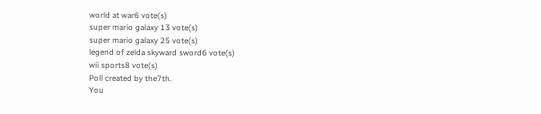world at war6 vote(s)
super mario galaxy 13 vote(s)
super mario galaxy 25 vote(s)
legend of zelda skyward sword6 vote(s)
wii sports8 vote(s)
Poll created by the7th.
You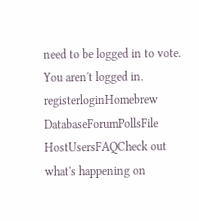need to be logged in to vote.
You aren't logged in.
registerloginHomebrew DatabaseForumPollsFile HostUsersFAQCheck out what's happening on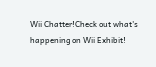Wii Chatter!Check out what's happening on Wii Exhibit!